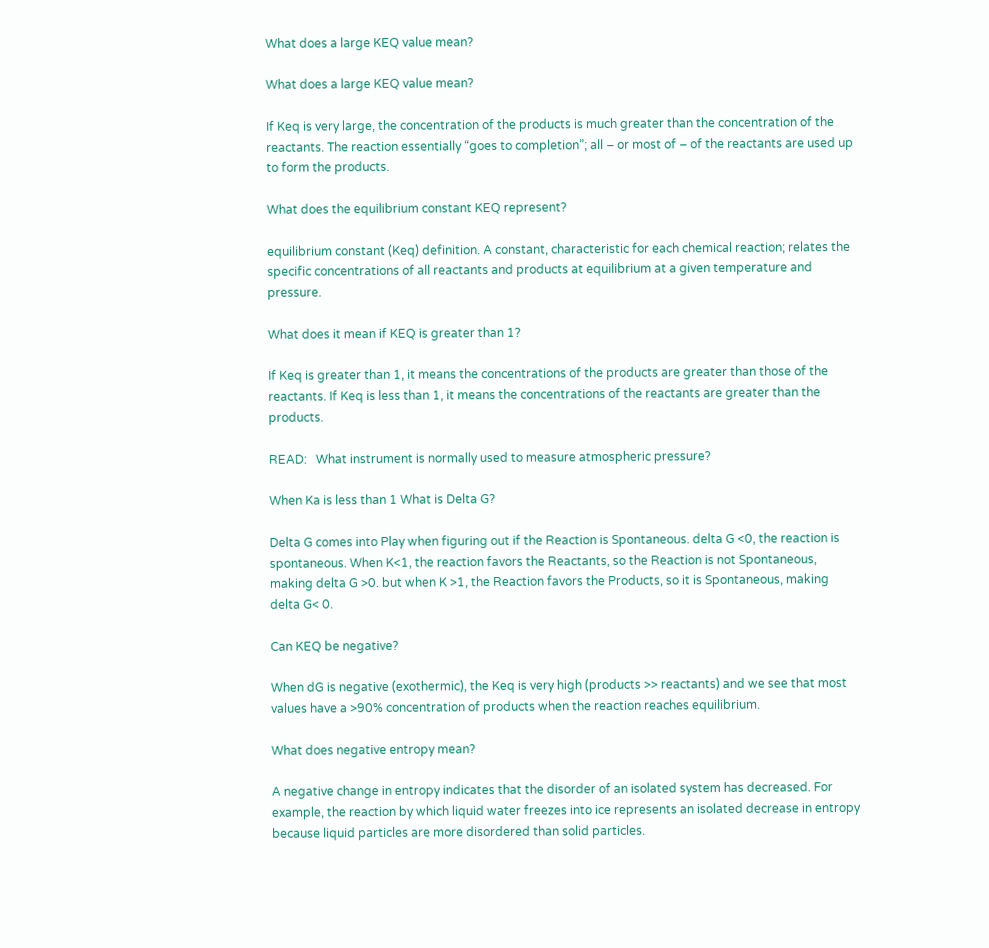What does a large KEQ value mean?

What does a large KEQ value mean?

If Keq is very large, the concentration of the products is much greater than the concentration of the reactants. The reaction essentially “goes to completion”; all – or most of – of the reactants are used up to form the products.

What does the equilibrium constant KEQ represent?

equilibrium constant (Keq) definition. A constant, characteristic for each chemical reaction; relates the specific concentrations of all reactants and products at equilibrium at a given temperature and pressure.

What does it mean if KEQ is greater than 1?

If Keq is greater than 1, it means the concentrations of the products are greater than those of the reactants. If Keq is less than 1, it means the concentrations of the reactants are greater than the products.

READ:   What instrument is normally used to measure atmospheric pressure?

When Ka is less than 1 What is Delta G?

Delta G comes into Play when figuring out if the Reaction is Spontaneous. delta G <0, the reaction is spontaneous. When K<1, the reaction favors the Reactants, so the Reaction is not Spontaneous, making delta G >0. but when K >1, the Reaction favors the Products, so it is Spontaneous, making delta G< 0.

Can KEQ be negative?

When dG is negative (exothermic), the Keq is very high (products >> reactants) and we see that most values have a >90% concentration of products when the reaction reaches equilibrium.

What does negative entropy mean?

A negative change in entropy indicates that the disorder of an isolated system has decreased. For example, the reaction by which liquid water freezes into ice represents an isolated decrease in entropy because liquid particles are more disordered than solid particles.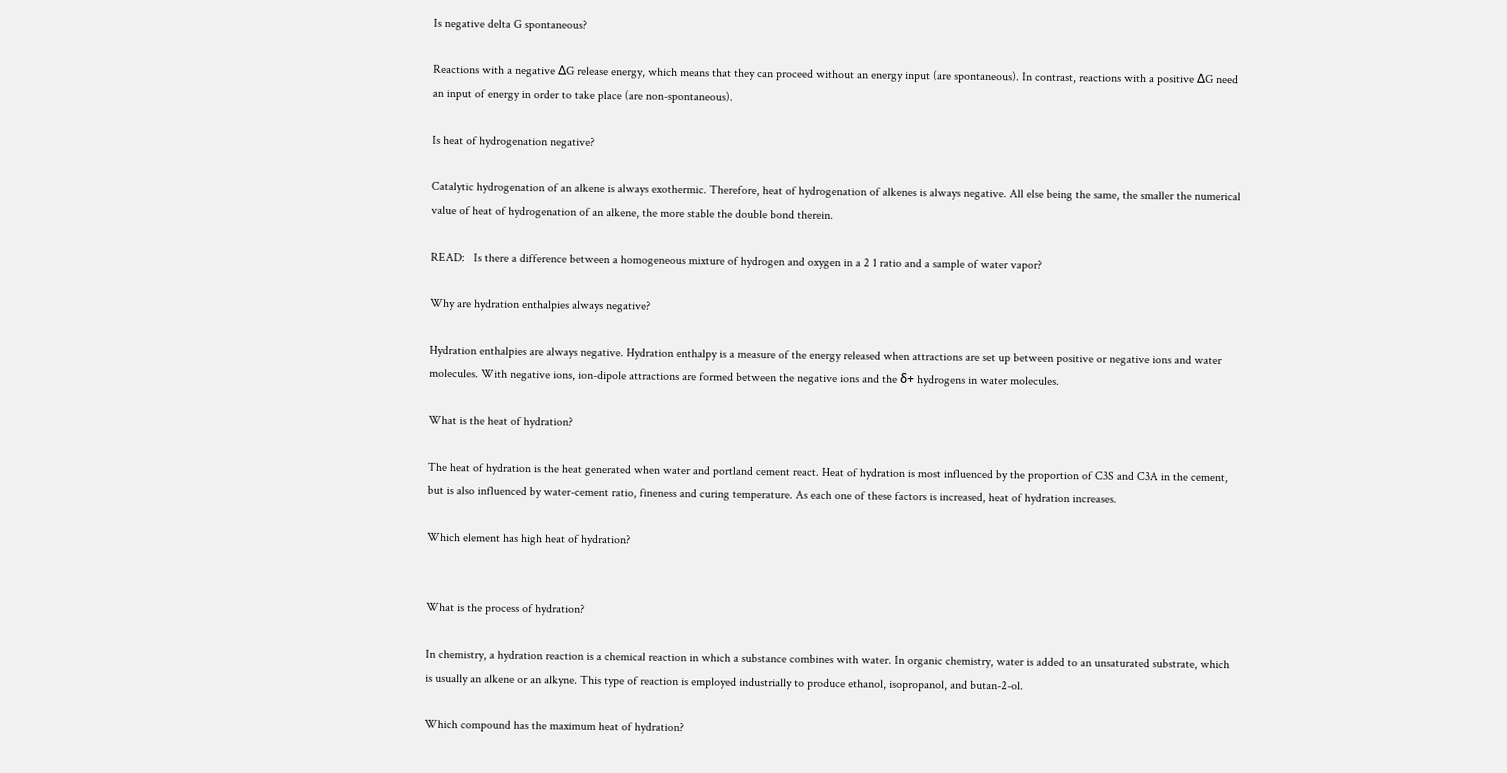Is negative delta G spontaneous?

Reactions with a negative ∆G release energy, which means that they can proceed without an energy input (are spontaneous). In contrast, reactions with a positive ∆G need an input of energy in order to take place (are non-spontaneous).

Is heat of hydrogenation negative?

Catalytic hydrogenation of an alkene is always exothermic. Therefore, heat of hydrogenation of alkenes is always negative. All else being the same, the smaller the numerical value of heat of hydrogenation of an alkene, the more stable the double bond therein.

READ:   Is there a difference between a homogeneous mixture of hydrogen and oxygen in a 2 1 ratio and a sample of water vapor?

Why are hydration enthalpies always negative?

Hydration enthalpies are always negative. Hydration enthalpy is a measure of the energy released when attractions are set up between positive or negative ions and water molecules. With negative ions, ion-dipole attractions are formed between the negative ions and the δ+ hydrogens in water molecules.

What is the heat of hydration?

The heat of hydration is the heat generated when water and portland cement react. Heat of hydration is most influenced by the proportion of C3S and C3A in the cement, but is also influenced by water-cement ratio, fineness and curing temperature. As each one of these factors is increased, heat of hydration increases.

Which element has high heat of hydration?


What is the process of hydration?

In chemistry, a hydration reaction is a chemical reaction in which a substance combines with water. In organic chemistry, water is added to an unsaturated substrate, which is usually an alkene or an alkyne. This type of reaction is employed industrially to produce ethanol, isopropanol, and butan-2-ol.

Which compound has the maximum heat of hydration?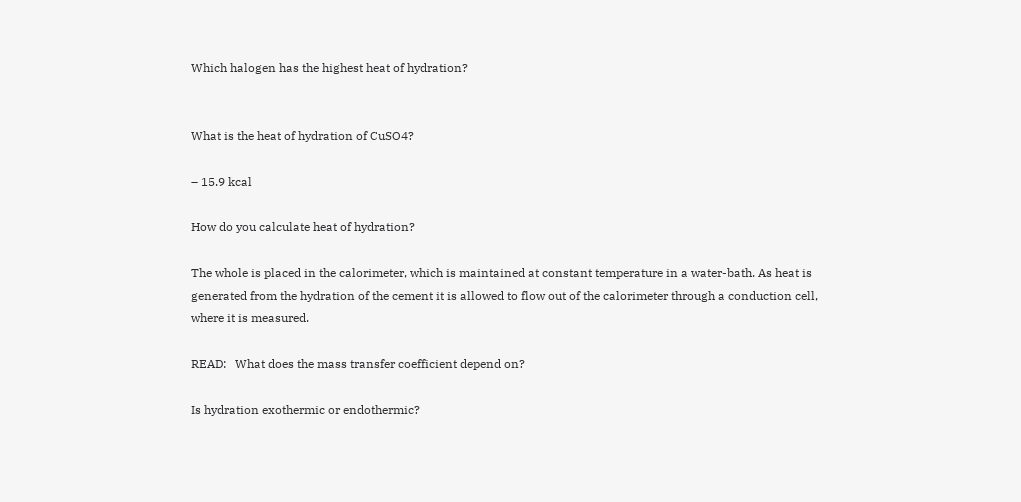Which halogen has the highest heat of hydration?


What is the heat of hydration of CuSO4?

– 15.9 kcal

How do you calculate heat of hydration?

The whole is placed in the calorimeter, which is maintained at constant temperature in a water-bath. As heat is generated from the hydration of the cement it is allowed to flow out of the calorimeter through a conduction cell, where it is measured.

READ:   What does the mass transfer coefficient depend on?

Is hydration exothermic or endothermic?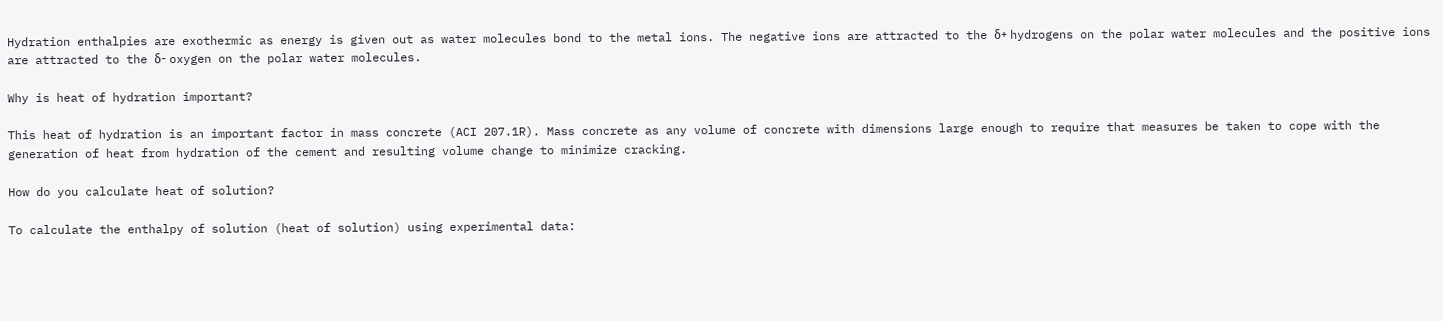Hydration enthalpies are exothermic as energy is given out as water molecules bond to the metal ions. The negative ions are attracted to the δ+ hydrogens on the polar water molecules and the positive ions are attracted to the δ- oxygen on the polar water molecules.

Why is heat of hydration important?

This heat of hydration is an important factor in mass concrete (ACI 207.1R). Mass concrete as any volume of concrete with dimensions large enough to require that measures be taken to cope with the generation of heat from hydration of the cement and resulting volume change to minimize cracking.

How do you calculate heat of solution?

To calculate the enthalpy of solution (heat of solution) using experimental data: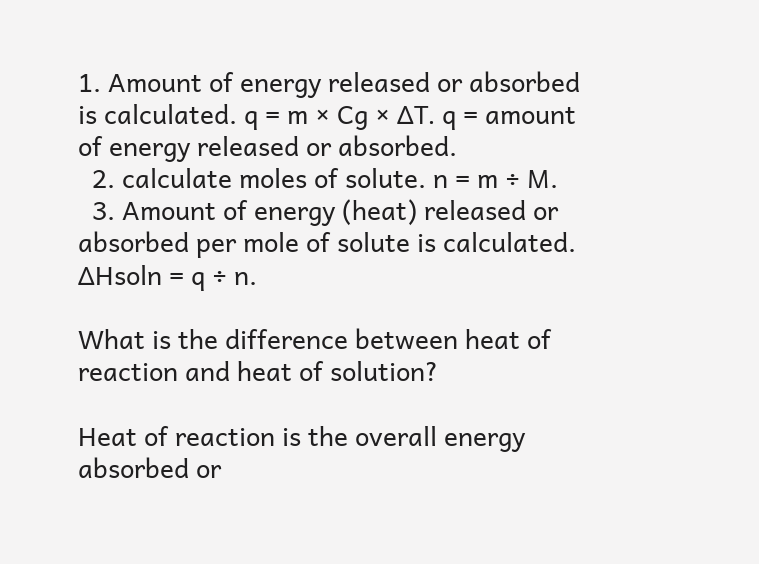1. Amount of energy released or absorbed is calculated. q = m × Cg × ΔT. q = amount of energy released or absorbed.
  2. calculate moles of solute. n = m ÷ M.
  3. Amount of energy (heat) released or absorbed per mole of solute is calculated. ΔHsoln = q ÷ n.

What is the difference between heat of reaction and heat of solution?

Heat of reaction is the overall energy absorbed or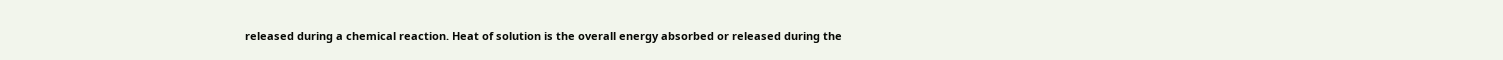released during a chemical reaction. Heat of solution is the overall energy absorbed or released during the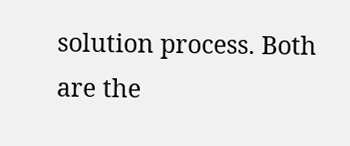solution process. Both are the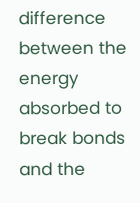difference between the energy absorbed to break bonds and the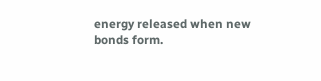energy released when new bonds form.